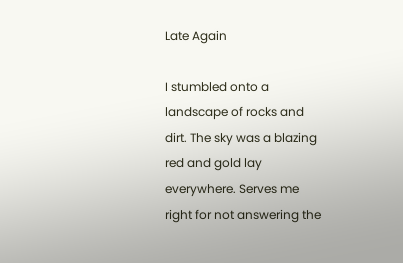Late Again

I stumbled onto a landscape of rocks and dirt. The sky was a blazing red and gold lay everywhere. Serves me right for not answering the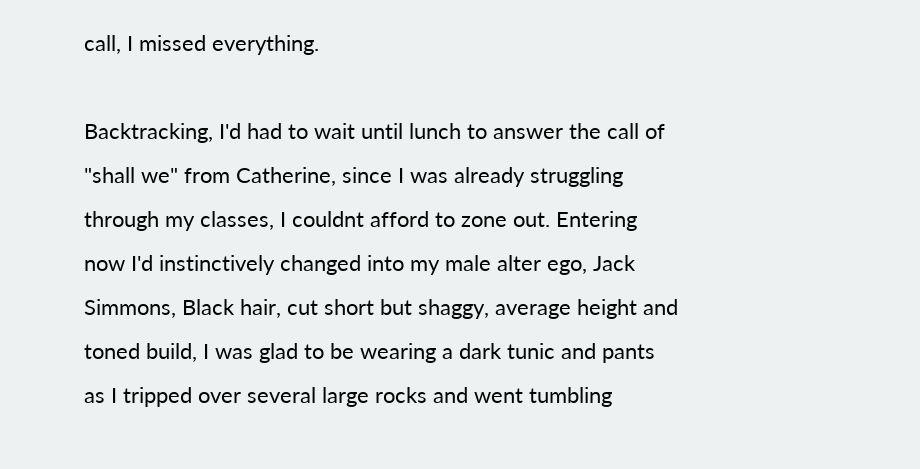call, I missed everything.

Backtracking, I'd had to wait until lunch to answer the call of "shall we" from Catherine, since I was already struggling through my classes, I couldnt afford to zone out. Entering now I'd instinctively changed into my male alter ego, Jack Simmons, Black hair, cut short but shaggy, average height and toned build, I was glad to be wearing a dark tunic and pants as I tripped over several large rocks and went tumbling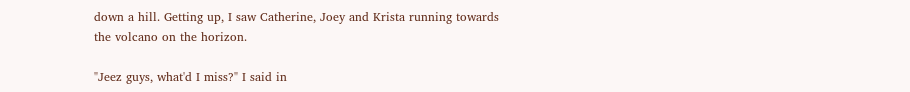down a hill. Getting up, I saw Catherine, Joey and Krista running towards the volcano on the horizon.

"Jeez guys, what'd I miss?" I said in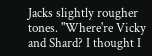Jacks slightly rougher tones. "Where're Vicky and Shard? I thought I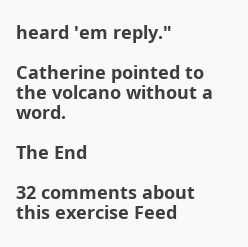heard 'em reply."

Catherine pointed to the volcano without a word.

The End

32 comments about this exercise Feed